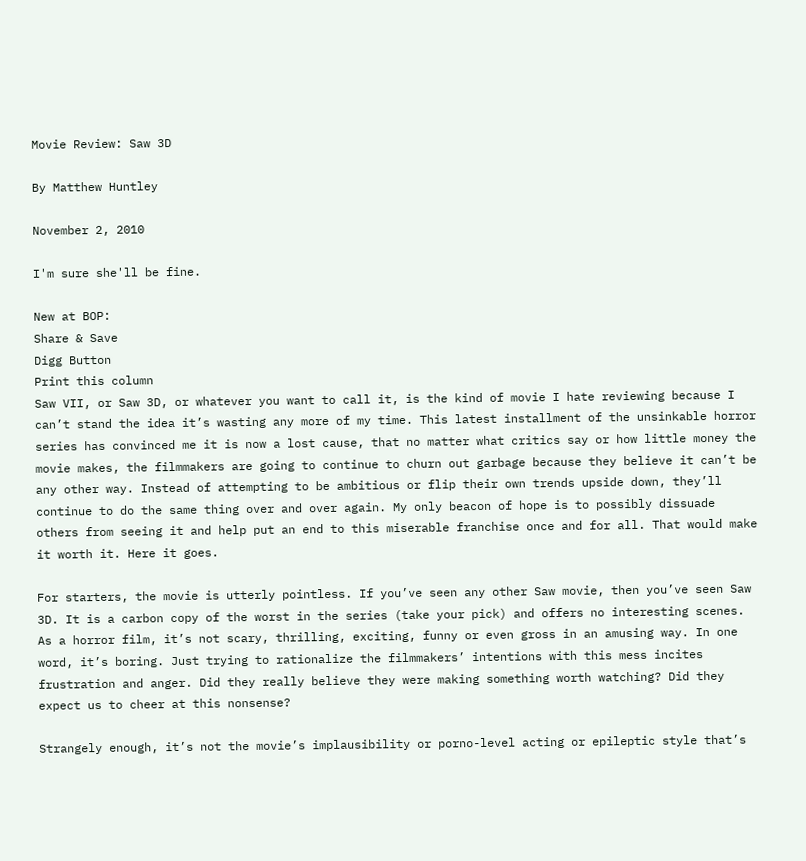Movie Review: Saw 3D

By Matthew Huntley

November 2, 2010

I'm sure she'll be fine.

New at BOP:
Share & Save
Digg Button
Print this column
Saw VII, or Saw 3D, or whatever you want to call it, is the kind of movie I hate reviewing because I can’t stand the idea it’s wasting any more of my time. This latest installment of the unsinkable horror series has convinced me it is now a lost cause, that no matter what critics say or how little money the movie makes, the filmmakers are going to continue to churn out garbage because they believe it can’t be any other way. Instead of attempting to be ambitious or flip their own trends upside down, they’ll continue to do the same thing over and over again. My only beacon of hope is to possibly dissuade others from seeing it and help put an end to this miserable franchise once and for all. That would make it worth it. Here it goes.

For starters, the movie is utterly pointless. If you’ve seen any other Saw movie, then you’ve seen Saw 3D. It is a carbon copy of the worst in the series (take your pick) and offers no interesting scenes. As a horror film, it’s not scary, thrilling, exciting, funny or even gross in an amusing way. In one word, it’s boring. Just trying to rationalize the filmmakers’ intentions with this mess incites frustration and anger. Did they really believe they were making something worth watching? Did they expect us to cheer at this nonsense?

Strangely enough, it’s not the movie’s implausibility or porno-level acting or epileptic style that’s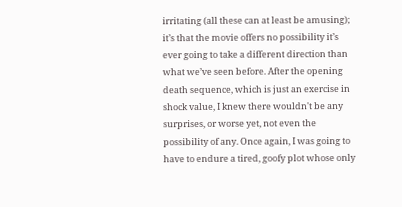irritating (all these can at least be amusing); it’s that the movie offers no possibility it’s ever going to take a different direction than what we’ve seen before. After the opening death sequence, which is just an exercise in shock value, I knew there wouldn't be any surprises, or worse yet, not even the possibility of any. Once again, I was going to have to endure a tired, goofy plot whose only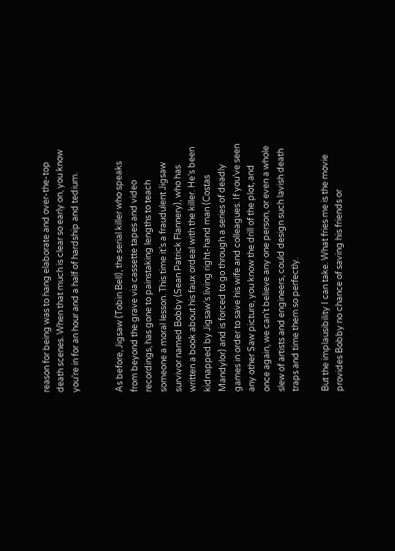reason for being was to hang elaborate and over-the-top death scenes. When that much is clear so early on, you know you’re in for an hour and a half of hardship and tedium.


As before, Jigsaw (Tobin Bell), the serial killer who speaks from beyond the grave via cassette tapes and video recordings, has gone to painstaking lengths to teach someone a moral lesson. This time it’s a fraudulent Jigsaw survivor named Bobby (Sean Patrick Flannery), who has written a book about his faux ordeal with the killer. He’s been kidnapped by Jigsaw’s living right-hand man (Costas Mandylor) and is forced to go through a series of deadly games in order to save his wife and colleagues. If you’ve seen any other Saw picture, you know the drill of the plot, and once again, we can’t believe any one person, or even a whole slew of artists and engineers, could design such lavish death traps and time them so perfectly.

But the implausibility I can take. What fries me is the movie provides Bobby no chance of saving his friends or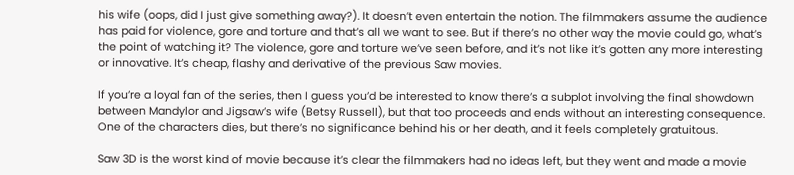his wife (oops, did I just give something away?). It doesn’t even entertain the notion. The filmmakers assume the audience has paid for violence, gore and torture and that’s all we want to see. But if there’s no other way the movie could go, what’s the point of watching it? The violence, gore and torture we’ve seen before, and it’s not like it’s gotten any more interesting or innovative. It’s cheap, flashy and derivative of the previous Saw movies.

If you’re a loyal fan of the series, then I guess you’d be interested to know there’s a subplot involving the final showdown between Mandylor and Jigsaw’s wife (Betsy Russell), but that too proceeds and ends without an interesting consequence. One of the characters dies, but there’s no significance behind his or her death, and it feels completely gratuitous.

Saw 3D is the worst kind of movie because it’s clear the filmmakers had no ideas left, but they went and made a movie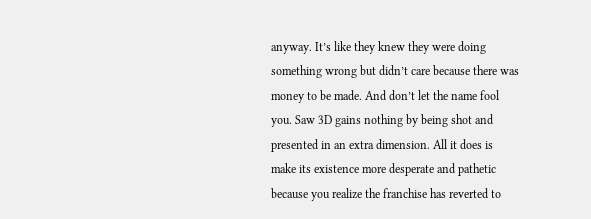anyway. It’s like they knew they were doing something wrong but didn’t care because there was money to be made. And don’t let the name fool you. Saw 3D gains nothing by being shot and presented in an extra dimension. All it does is make its existence more desperate and pathetic because you realize the franchise has reverted to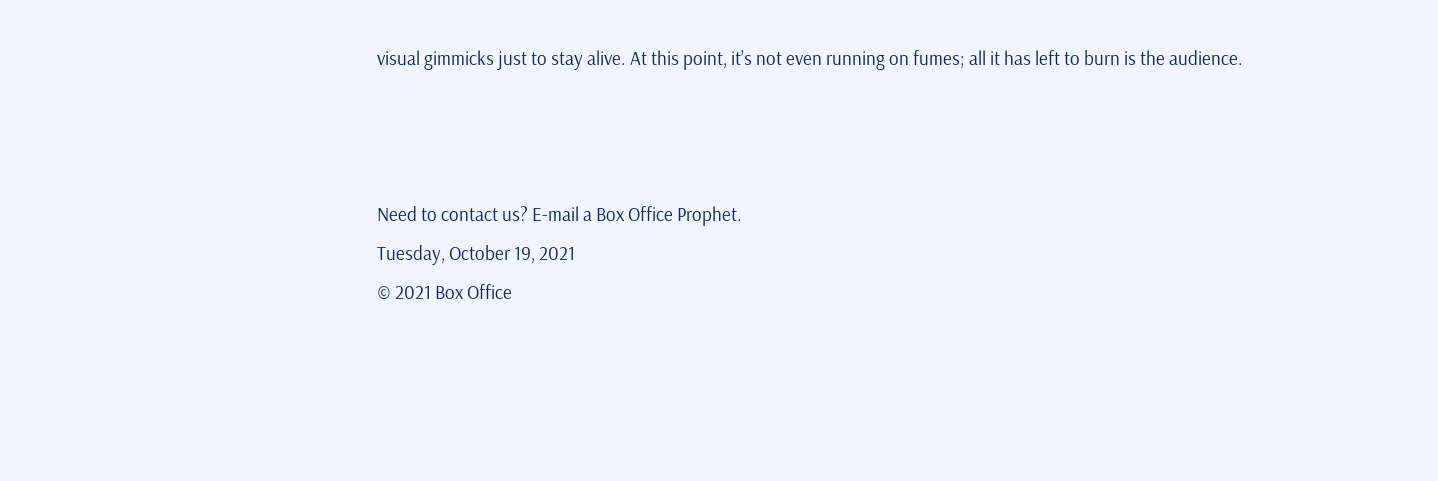visual gimmicks just to stay alive. At this point, it’s not even running on fumes; all it has left to burn is the audience.



Need to contact us? E-mail a Box Office Prophet.
Tuesday, October 19, 2021
© 2021 Box Office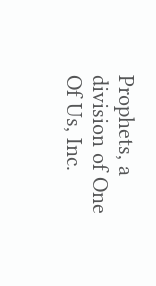Prophets, a division of One Of Us, Inc.